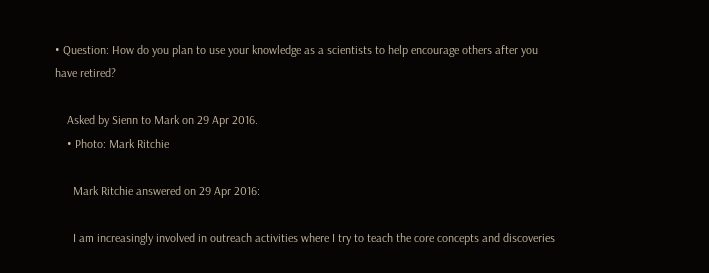• Question: How do you plan to use your knowledge as a scientists to help encourage others after you have retired?

    Asked by Sienn to Mark on 29 Apr 2016.
    • Photo: Mark Ritchie

      Mark Ritchie answered on 29 Apr 2016:

      I am increasingly involved in outreach activities where I try to teach the core concepts and discoveries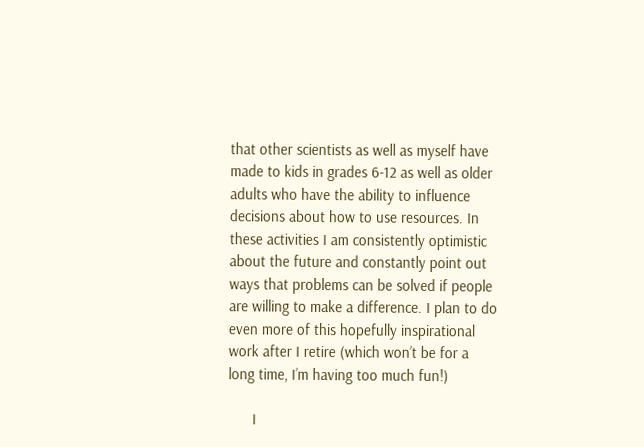that other scientists as well as myself have made to kids in grades 6-12 as well as older adults who have the ability to influence decisions about how to use resources. In these activities I am consistently optimistic about the future and constantly point out ways that problems can be solved if people are willing to make a difference. I plan to do even more of this hopefully inspirational work after I retire (which won’t be for a long time, I’m having too much fun!)

      I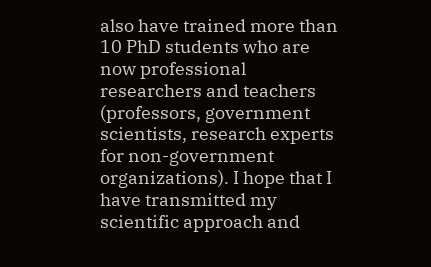also have trained more than 10 PhD students who are now professional researchers and teachers (professors, government scientists, research experts for non-government organizations). I hope that I have transmitted my scientific approach and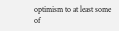optimism to at least some of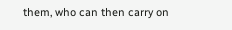them, who can then carry on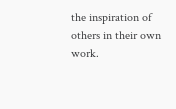the inspiration of others in their own work.